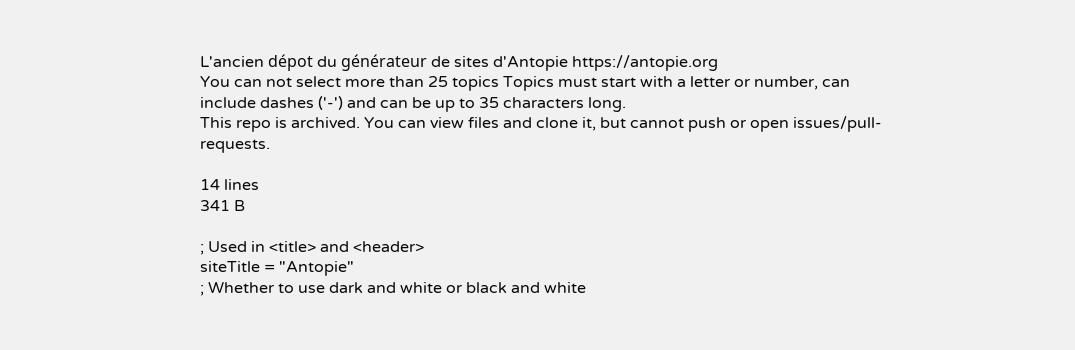L'ancien dépot du générateur de sites d'Antopie https://antopie.org
You can not select more than 25 topics Topics must start with a letter or number, can include dashes ('-') and can be up to 35 characters long.
This repo is archived. You can view files and clone it, but cannot push or open issues/pull-requests.

14 lines
341 B

; Used in <title> and <header>
siteTitle = "Antopie"
; Whether to use dark and white or black and white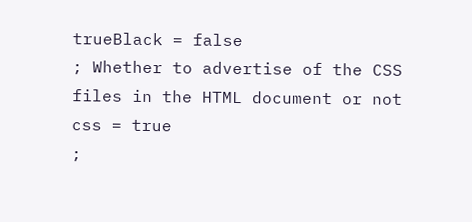trueBlack = false
; Whether to advertise of the CSS files in the HTML document or not
css = true
;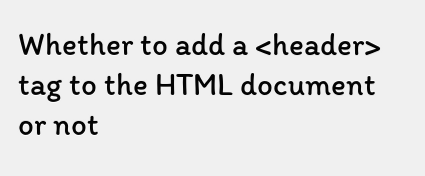Whether to add a <header> tag to the HTML document or not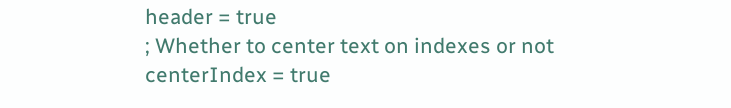header = true
; Whether to center text on indexes or not
centerIndex = true